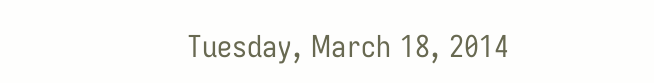Tuesday, March 18, 2014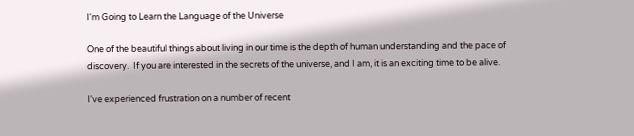I'm Going to Learn the Language of the Universe

One of the beautiful things about living in our time is the depth of human understanding and the pace of discovery.  If you are interested in the secrets of the universe, and I am, it is an exciting time to be alive.

I've experienced frustration on a number of recent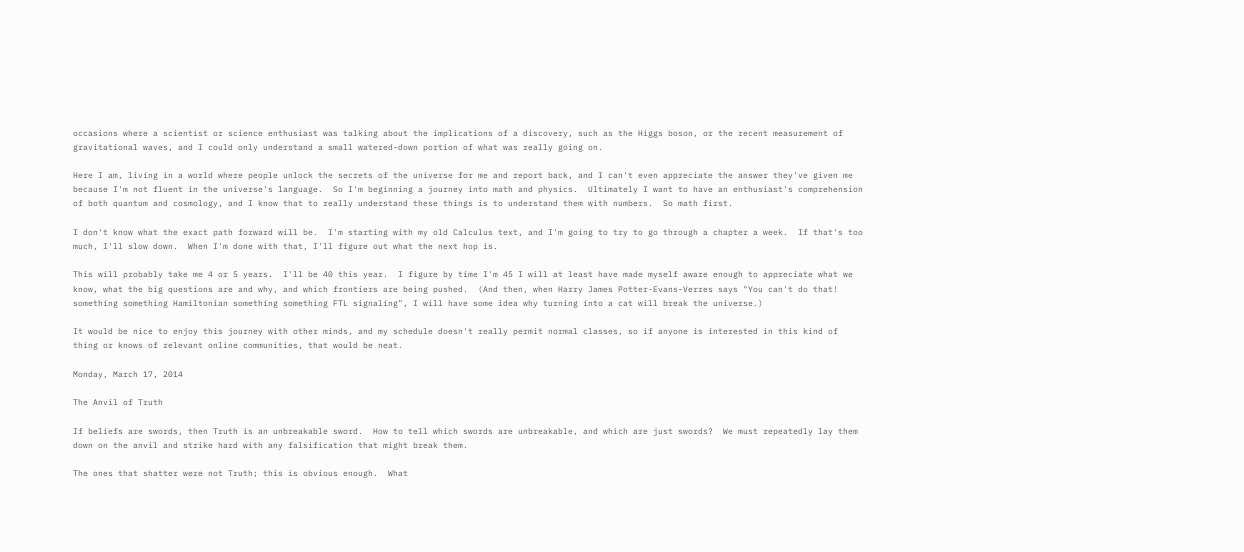occasions where a scientist or science enthusiast was talking about the implications of a discovery, such as the Higgs boson, or the recent measurement of gravitational waves, and I could only understand a small watered-down portion of what was really going on.

Here I am, living in a world where people unlock the secrets of the universe for me and report back, and I can't even appreciate the answer they've given me because I'm not fluent in the universe's language.  So I'm beginning a journey into math and physics.  Ultimately I want to have an enthusiast's comprehension of both quantum and cosmology, and I know that to really understand these things is to understand them with numbers.  So math first.

I don't know what the exact path forward will be.  I'm starting with my old Calculus text, and I'm going to try to go through a chapter a week.  If that's too much, I'll slow down.  When I'm done with that, I'll figure out what the next hop is.

This will probably take me 4 or 5 years.  I'll be 40 this year.  I figure by time I'm 45 I will at least have made myself aware enough to appreciate what we know, what the big questions are and why, and which frontiers are being pushed.  (And then, when Harry James Potter-Evans-Verres says "You can't do that!  something something Hamiltonian something something FTL signaling", I will have some idea why turning into a cat will break the universe.)

It would be nice to enjoy this journey with other minds, and my schedule doesn't really permit normal classes, so if anyone is interested in this kind of thing or knows of relevant online communities, that would be neat.

Monday, March 17, 2014

The Anvil of Truth

If beliefs are swords, then Truth is an unbreakable sword.  How to tell which swords are unbreakable, and which are just swords?  We must repeatedly lay them down on the anvil and strike hard with any falsification that might break them.

The ones that shatter were not Truth; this is obvious enough.  What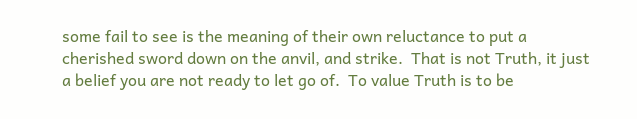some fail to see is the meaning of their own reluctance to put a cherished sword down on the anvil, and strike.  That is not Truth, it just a belief you are not ready to let go of.  To value Truth is to be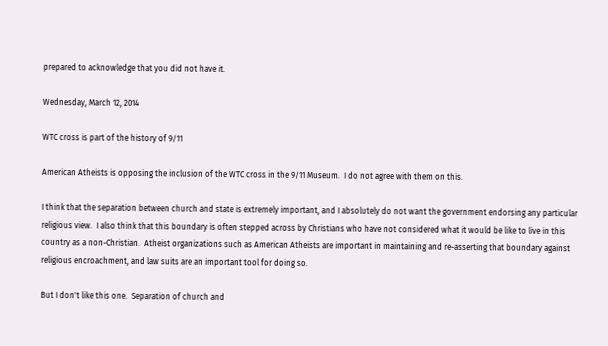prepared to acknowledge that you did not have it.

Wednesday, March 12, 2014

WTC cross is part of the history of 9/11

American Atheists is opposing the inclusion of the WTC cross in the 9/11 Museum.  I do not agree with them on this.

I think that the separation between church and state is extremely important, and I absolutely do not want the government endorsing any particular religious view.  I also think that this boundary is often stepped across by Christians who have not considered what it would be like to live in this country as a non-Christian.  Atheist organizations such as American Atheists are important in maintaining and re-asserting that boundary against religious encroachment, and law suits are an important tool for doing so.

But I don't like this one.  Separation of church and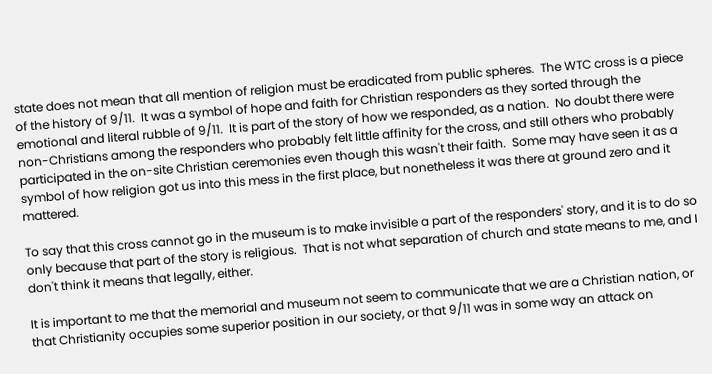state does not mean that all mention of religion must be eradicated from public spheres.  The WTC cross is a piece of the history of 9/11.  It was a symbol of hope and faith for Christian responders as they sorted through the emotional and literal rubble of 9/11.  It is part of the story of how we responded, as a nation.  No doubt there were non-Christians among the responders who probably felt little affinity for the cross, and still others who probably participated in the on-site Christian ceremonies even though this wasn't their faith.  Some may have seen it as a symbol of how religion got us into this mess in the first place, but nonetheless it was there at ground zero and it mattered.

To say that this cross cannot go in the museum is to make invisible a part of the responders' story, and it is to do so only because that part of the story is religious.  That is not what separation of church and state means to me, and I don't think it means that legally, either.

It is important to me that the memorial and museum not seem to communicate that we are a Christian nation, or that Christianity occupies some superior position in our society, or that 9/11 was in some way an attack on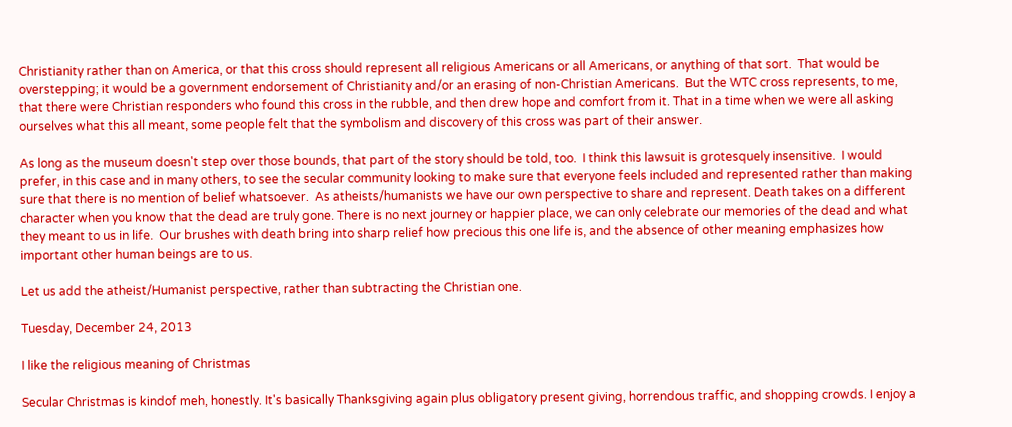Christianity rather than on America, or that this cross should represent all religious Americans or all Americans, or anything of that sort.  That would be overstepping; it would be a government endorsement of Christianity and/or an erasing of non-Christian Americans.  But the WTC cross represents, to me, that there were Christian responders who found this cross in the rubble, and then drew hope and comfort from it. That in a time when we were all asking ourselves what this all meant, some people felt that the symbolism and discovery of this cross was part of their answer.

As long as the museum doesn't step over those bounds, that part of the story should be told, too.  I think this lawsuit is grotesquely insensitive.  I would prefer, in this case and in many others, to see the secular community looking to make sure that everyone feels included and represented rather than making sure that there is no mention of belief whatsoever.  As atheists/humanists we have our own perspective to share and represent. Death takes on a different character when you know that the dead are truly gone. There is no next journey or happier place, we can only celebrate our memories of the dead and what they meant to us in life.  Our brushes with death bring into sharp relief how precious this one life is, and the absence of other meaning emphasizes how important other human beings are to us.

Let us add the atheist/Humanist perspective, rather than subtracting the Christian one.

Tuesday, December 24, 2013

I like the religious meaning of Christmas

Secular Christmas is kindof meh, honestly. It's basically Thanksgiving again plus obligatory present giving, horrendous traffic, and shopping crowds. I enjoy a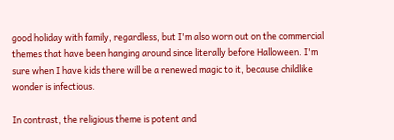good holiday with family, regardless, but I'm also worn out on the commercial themes that have been hanging around since literally before Halloween. I'm sure when I have kids there will be a renewed magic to it, because childlike wonder is infectious.

In contrast, the religious theme is potent and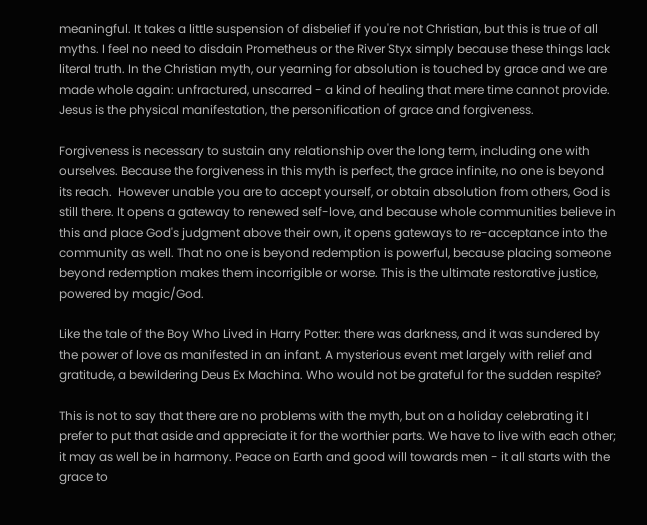meaningful. It takes a little suspension of disbelief if you're not Christian, but this is true of all myths. I feel no need to disdain Prometheus or the River Styx simply because these things lack literal truth. In the Christian myth, our yearning for absolution is touched by grace and we are made whole again: unfractured, unscarred - a kind of healing that mere time cannot provide. Jesus is the physical manifestation, the personification of grace and forgiveness.

Forgiveness is necessary to sustain any relationship over the long term, including one with ourselves. Because the forgiveness in this myth is perfect, the grace infinite, no one is beyond its reach.  However unable you are to accept yourself, or obtain absolution from others, God is still there. It opens a gateway to renewed self-love, and because whole communities believe in this and place God's judgment above their own, it opens gateways to re-acceptance into the community as well. That no one is beyond redemption is powerful, because placing someone beyond redemption makes them incorrigible or worse. This is the ultimate restorative justice, powered by magic/God.

Like the tale of the Boy Who Lived in Harry Potter: there was darkness, and it was sundered by the power of love as manifested in an infant. A mysterious event met largely with relief and gratitude, a bewildering Deus Ex Machina. Who would not be grateful for the sudden respite?

This is not to say that there are no problems with the myth, but on a holiday celebrating it I prefer to put that aside and appreciate it for the worthier parts. We have to live with each other; it may as well be in harmony. Peace on Earth and good will towards men - it all starts with the grace to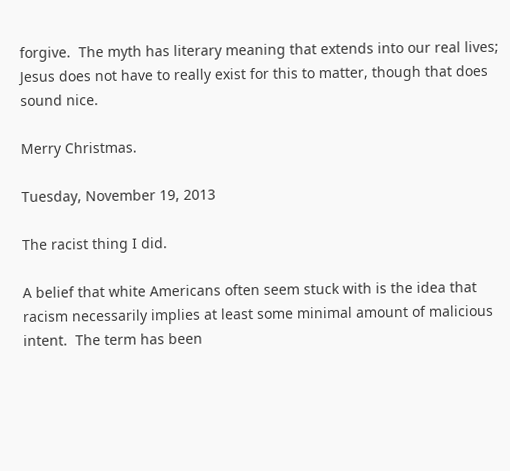forgive.  The myth has literary meaning that extends into our real lives;  Jesus does not have to really exist for this to matter, though that does sound nice.

Merry Christmas.

Tuesday, November 19, 2013

The racist thing I did.

A belief that white Americans often seem stuck with is the idea that racism necessarily implies at least some minimal amount of malicious intent.  The term has been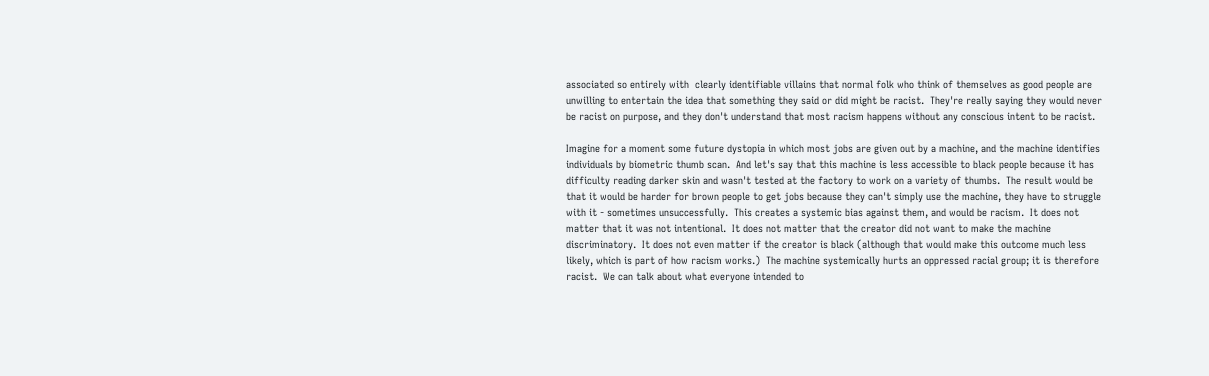associated so entirely with  clearly identifiable villains that normal folk who think of themselves as good people are unwilling to entertain the idea that something they said or did might be racist.  They're really saying they would never be racist on purpose, and they don't understand that most racism happens without any conscious intent to be racist.

Imagine for a moment some future dystopia in which most jobs are given out by a machine, and the machine identifies individuals by biometric thumb scan.  And let's say that this machine is less accessible to black people because it has difficulty reading darker skin and wasn't tested at the factory to work on a variety of thumbs.  The result would be that it would be harder for brown people to get jobs because they can't simply use the machine, they have to struggle with it - sometimes unsuccessfully.  This creates a systemic bias against them, and would be racism.  It does not matter that it was not intentional.  It does not matter that the creator did not want to make the machine discriminatory.  It does not even matter if the creator is black (although that would make this outcome much less likely, which is part of how racism works.)  The machine systemically hurts an oppressed racial group; it is therefore racist.  We can talk about what everyone intended to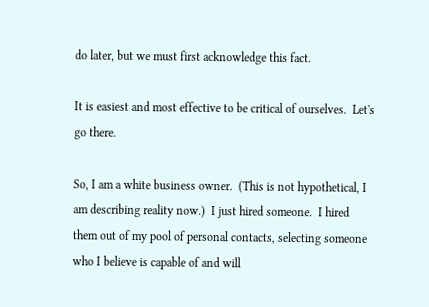do later, but we must first acknowledge this fact.

It is easiest and most effective to be critical of ourselves.  Let's go there.

So, I am a white business owner.  (This is not hypothetical, I am describing reality now.)  I just hired someone.  I hired them out of my pool of personal contacts, selecting someone who I believe is capable of and will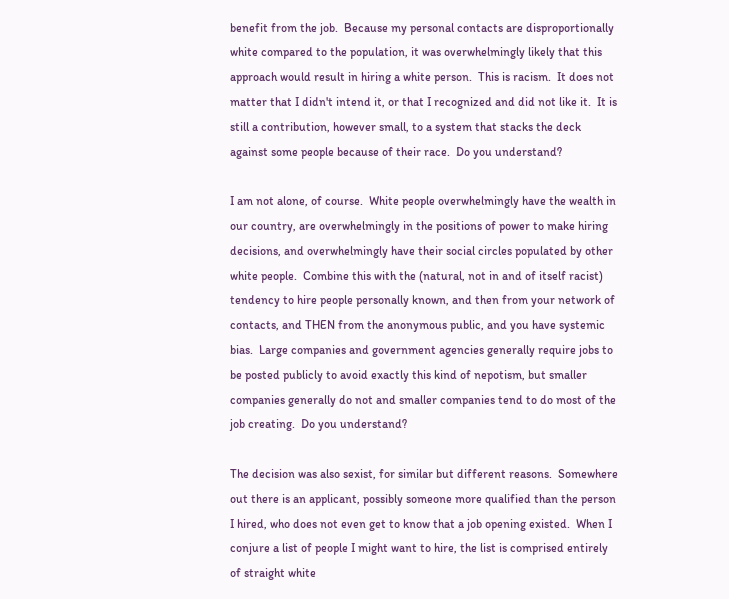benefit from the job.  Because my personal contacts are disproportionally white compared to the population, it was overwhelmingly likely that this approach would result in hiring a white person.  This is racism.  It does not matter that I didn't intend it, or that I recognized and did not like it.  It is still a contribution, however small, to a system that stacks the deck against some people because of their race.  Do you understand?

I am not alone, of course.  White people overwhelmingly have the wealth in our country, are overwhelmingly in the positions of power to make hiring decisions, and overwhelmingly have their social circles populated by other white people.  Combine this with the (natural, not in and of itself racist) tendency to hire people personally known, and then from your network of contacts, and THEN from the anonymous public, and you have systemic bias.  Large companies and government agencies generally require jobs to be posted publicly to avoid exactly this kind of nepotism, but smaller companies generally do not and smaller companies tend to do most of the job creating.  Do you understand?

The decision was also sexist, for similar but different reasons.  Somewhere out there is an applicant, possibly someone more qualified than the person I hired, who does not even get to know that a job opening existed.  When I conjure a list of people I might want to hire, the list is comprised entirely of straight white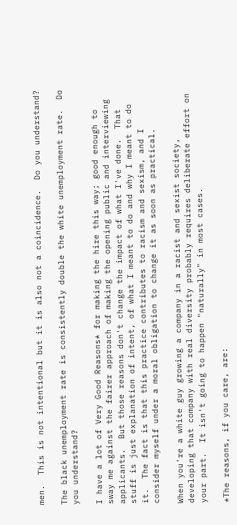men.  This is not intentional but it is also not a coincidence.  Do you understand?

The black unemployment rate is consistently double the white unemployment rate.  Do you understand?

I have a lot of Very Good Reasons* for making the hire this way; good enough to sway me against the fairer approach of making the opening public and interviewing applicants.  But those reasons don't change the impact of what I've done.  That stuff is just explanation of intent, of what I meant to do and why I meant to do it.  The fact is that this practice contributes to racism and sexism, and I consider myself under a moral obligation to change it as soon as practical.

When you're a white guy growing a company in a racist and sexist society, developing that company with real diversity probably requires deliberate effort on your part.  It isn't going to happen "naturally" in most cases.

*The reasons, if you care, are: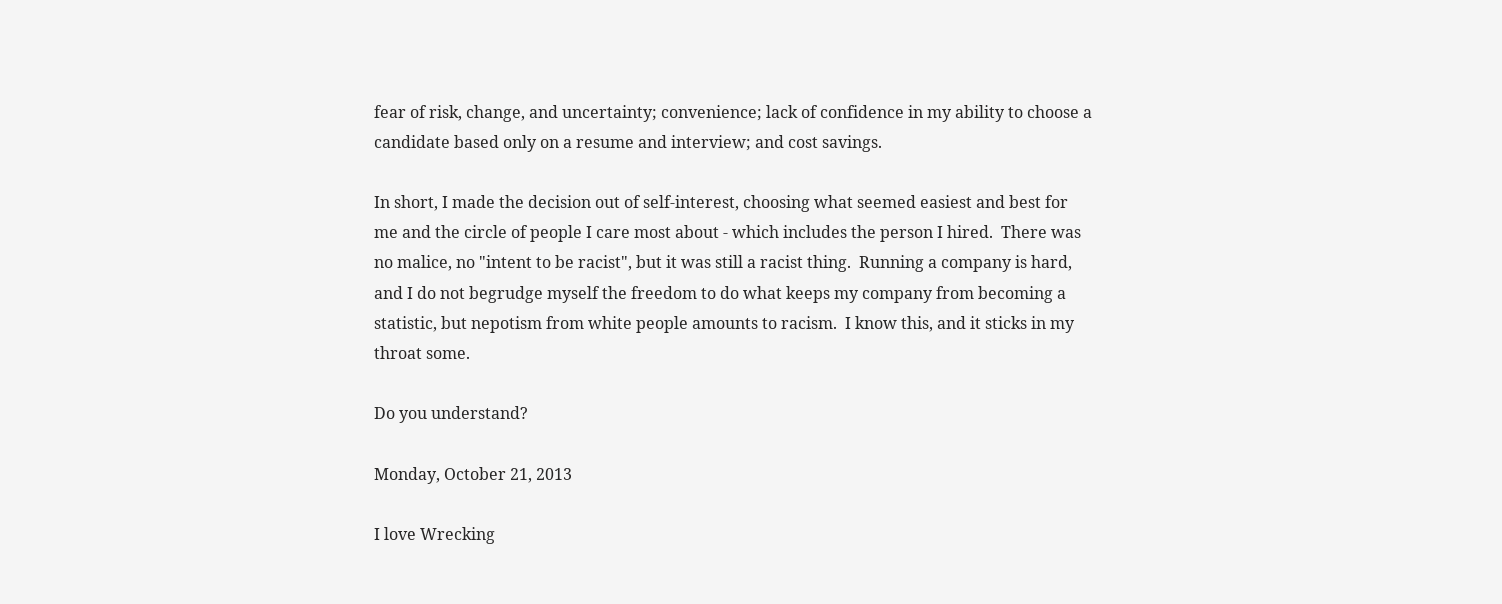fear of risk, change, and uncertainty; convenience; lack of confidence in my ability to choose a candidate based only on a resume and interview; and cost savings.

In short, I made the decision out of self-interest, choosing what seemed easiest and best for me and the circle of people I care most about - which includes the person I hired.  There was no malice, no "intent to be racist", but it was still a racist thing.  Running a company is hard, and I do not begrudge myself the freedom to do what keeps my company from becoming a statistic, but nepotism from white people amounts to racism.  I know this, and it sticks in my throat some.

Do you understand?

Monday, October 21, 2013

I love Wrecking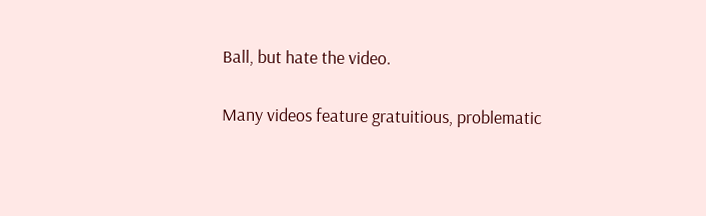Ball, but hate the video.

Many videos feature gratuitious, problematic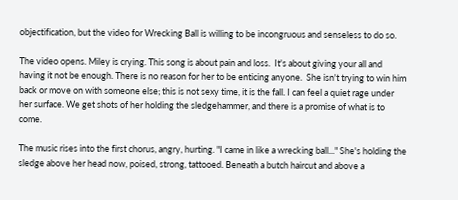objectification, but the video for Wrecking Ball is willing to be incongruous and senseless to do so.

The video opens. Miley is crying. This song is about pain and loss.  It's about giving your all and having it not be enough. There is no reason for her to be enticing anyone.  She isn't trying to win him back or move on with someone else; this is not sexy time, it is the fall. I can feel a quiet rage under her surface. We get shots of her holding the sledgehammer, and there is a promise of what is to come.

The music rises into the first chorus, angry, hurting. "I came in like a wrecking ball..." She's holding the sledge above her head now, poised, strong, tattooed. Beneath a butch haircut and above a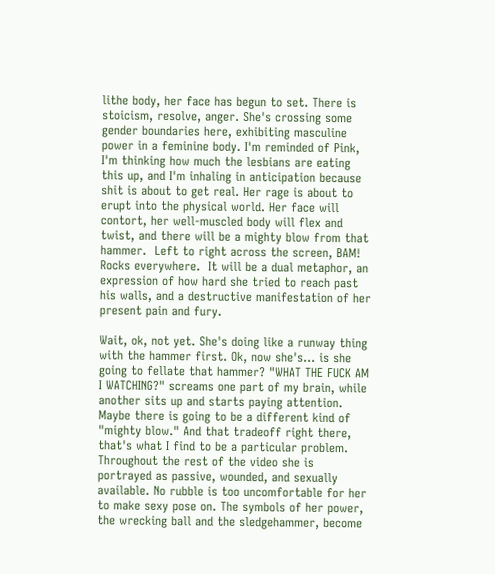lithe body, her face has begun to set. There is stoicism, resolve, anger. She's crossing some gender boundaries here, exhibiting masculine power in a feminine body. I'm reminded of Pink, I'm thinking how much the lesbians are eating this up, and I'm inhaling in anticipation because shit is about to get real. Her rage is about to erupt into the physical world. Her face will contort, her well-muscled body will flex and twist, and there will be a mighty blow from that hammer.  Left to right across the screen, BAM! Rocks everywhere.  It will be a dual metaphor, an expression of how hard she tried to reach past his walls, and a destructive manifestation of her present pain and fury.

Wait, ok, not yet. She's doing like a runway thing with the hammer first. Ok, now she's... is she going to fellate that hammer? "WHAT THE FUCK AM I WATCHING?" screams one part of my brain, while another sits up and starts paying attention. Maybe there is going to be a different kind of "mighty blow." And that tradeoff right there, that's what I find to be a particular problem. Throughout the rest of the video she is portrayed as passive, wounded, and sexually available. No rubble is too uncomfortable for her to make sexy pose on. The symbols of her power, the wrecking ball and the sledgehammer, become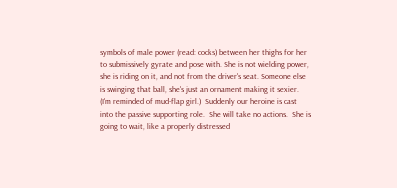symbols of male power (read: cocks) between her thighs for her to submissively gyrate and pose with. She is not wielding power, she is riding on it, and not from the driver's seat. Someone else is swinging that ball, she's just an ornament making it sexier.  (I'm reminded of mud-flap girl.)  Suddenly our heroine is cast into the passive supporting role.  She will take no actions.  She is going to wait, like a properly distressed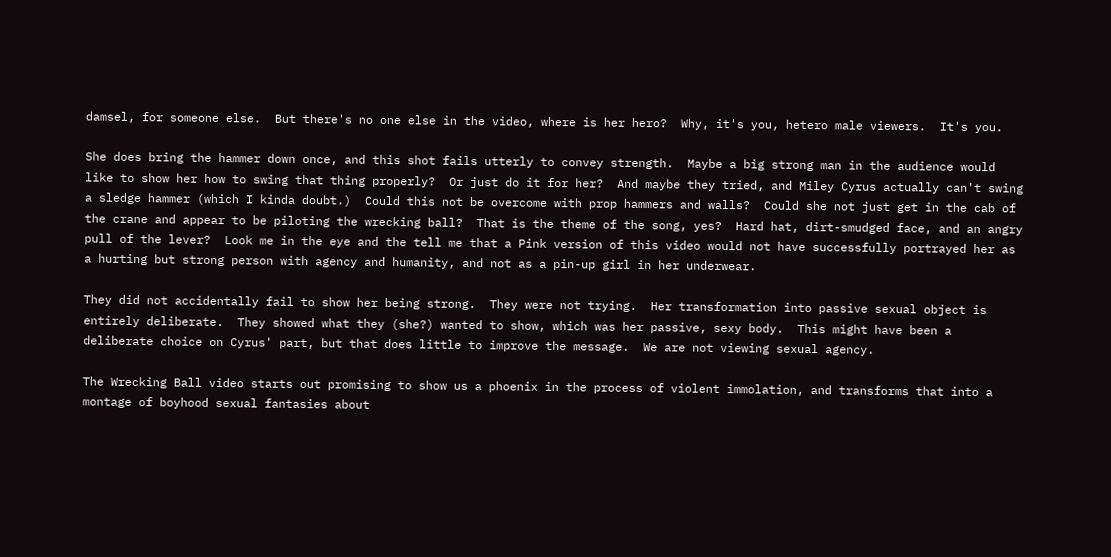damsel, for someone else.  But there's no one else in the video, where is her hero?  Why, it's you, hetero male viewers.  It's you.

She does bring the hammer down once, and this shot fails utterly to convey strength.  Maybe a big strong man in the audience would like to show her how to swing that thing properly?  Or just do it for her?  And maybe they tried, and Miley Cyrus actually can't swing a sledge hammer (which I kinda doubt.)  Could this not be overcome with prop hammers and walls?  Could she not just get in the cab of the crane and appear to be piloting the wrecking ball?  That is the theme of the song, yes?  Hard hat, dirt-smudged face, and an angry pull of the lever?  Look me in the eye and the tell me that a Pink version of this video would not have successfully portrayed her as a hurting but strong person with agency and humanity, and not as a pin-up girl in her underwear.

They did not accidentally fail to show her being strong.  They were not trying.  Her transformation into passive sexual object is entirely deliberate.  They showed what they (she?) wanted to show, which was her passive, sexy body.  This might have been a deliberate choice on Cyrus' part, but that does little to improve the message.  We are not viewing sexual agency.

The Wrecking Ball video starts out promising to show us a phoenix in the process of violent immolation, and transforms that into a montage of boyhood sexual fantasies about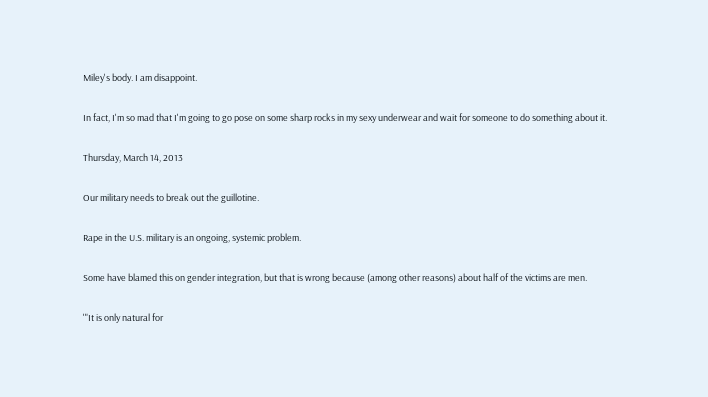Miley's body. I am disappoint.

In fact, I'm so mad that I'm going to go pose on some sharp rocks in my sexy underwear and wait for someone to do something about it.

Thursday, March 14, 2013

Our military needs to break out the guillotine.

Rape in the U.S. military is an ongoing, systemic problem.

Some have blamed this on gender integration, but that is wrong because (among other reasons) about half of the victims are men.

'"It is only natural for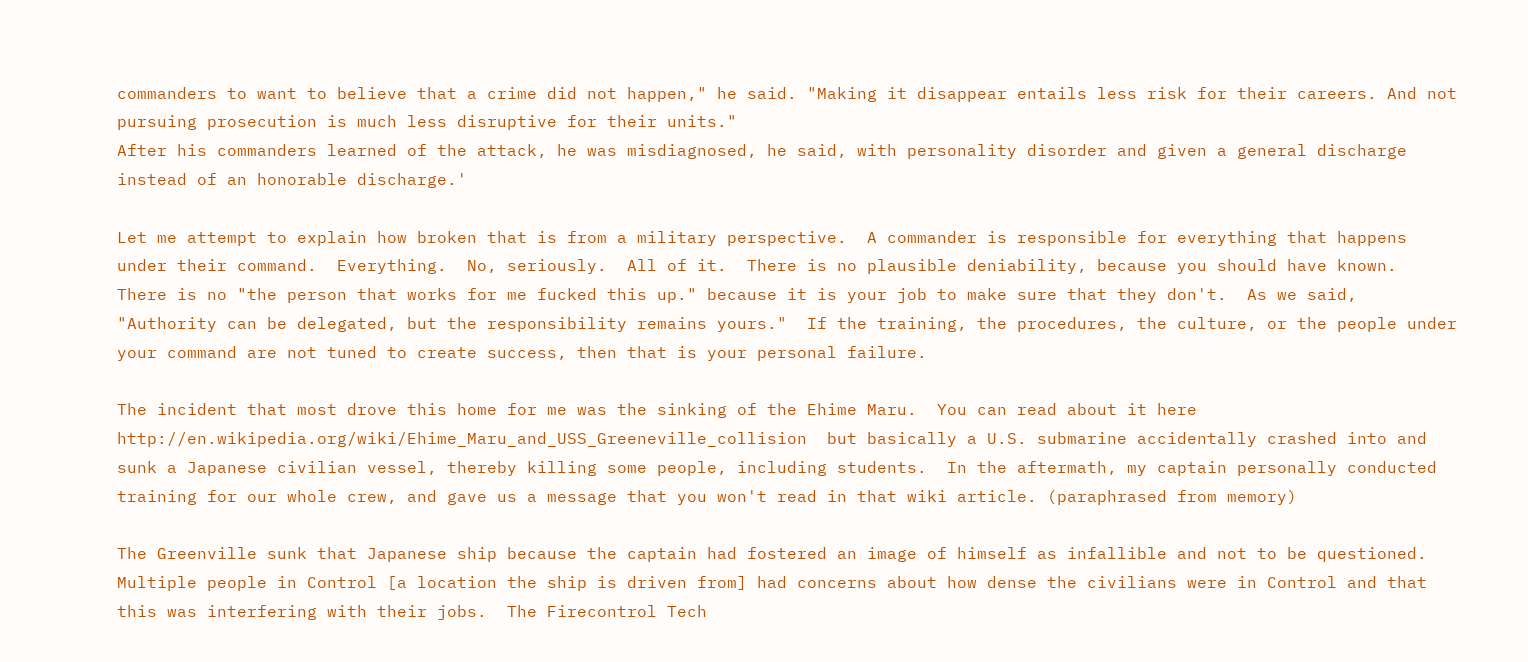commanders to want to believe that a crime did not happen," he said. "Making it disappear entails less risk for their careers. And not pursuing prosecution is much less disruptive for their units."
After his commanders learned of the attack, he was misdiagnosed, he said, with personality disorder and given a general discharge instead of an honorable discharge.'

Let me attempt to explain how broken that is from a military perspective.  A commander is responsible for everything that happens under their command.  Everything.  No, seriously.  All of it.  There is no plausible deniability, because you should have known.  There is no "the person that works for me fucked this up." because it is your job to make sure that they don't.  As we said, "Authority can be delegated, but the responsibility remains yours."  If the training, the procedures, the culture, or the people under your command are not tuned to create success, then that is your personal failure.

The incident that most drove this home for me was the sinking of the Ehime Maru.  You can read about it here
http://en.wikipedia.org/wiki/Ehime_Maru_and_USS_Greeneville_collision  but basically a U.S. submarine accidentally crashed into and sunk a Japanese civilian vessel, thereby killing some people, including students.  In the aftermath, my captain personally conducted training for our whole crew, and gave us a message that you won't read in that wiki article. (paraphrased from memory)

The Greenville sunk that Japanese ship because the captain had fostered an image of himself as infallible and not to be questioned.  Multiple people in Control [a location the ship is driven from] had concerns about how dense the civilians were in Control and that this was interfering with their jobs.  The Firecontrol Tech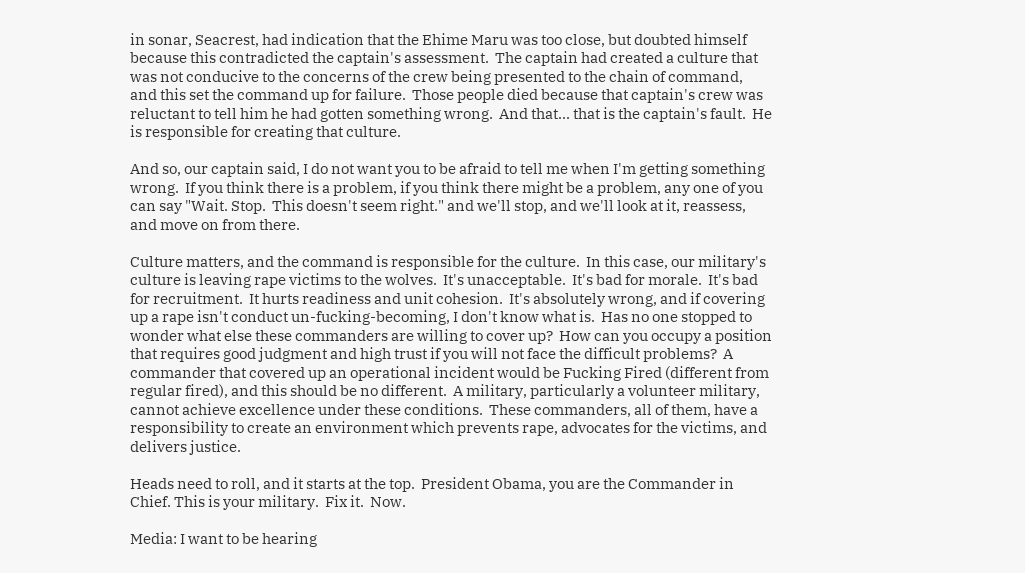in sonar, Seacrest, had indication that the Ehime Maru was too close, but doubted himself because this contradicted the captain's assessment.  The captain had created a culture that was not conducive to the concerns of the crew being presented to the chain of command, and this set the command up for failure.  Those people died because that captain's crew was reluctant to tell him he had gotten something wrong.  And that... that is the captain's fault.  He is responsible for creating that culture.

And so, our captain said, I do not want you to be afraid to tell me when I'm getting something wrong.  If you think there is a problem, if you think there might be a problem, any one of you can say "Wait. Stop.  This doesn't seem right." and we'll stop, and we'll look at it, reassess, and move on from there.

Culture matters, and the command is responsible for the culture.  In this case, our military's culture is leaving rape victims to the wolves.  It's unacceptable.  It's bad for morale.  It's bad for recruitment.  It hurts readiness and unit cohesion.  It's absolutely wrong, and if covering up a rape isn't conduct un-fucking-becoming, I don't know what is.  Has no one stopped to wonder what else these commanders are willing to cover up?  How can you occupy a position that requires good judgment and high trust if you will not face the difficult problems?  A commander that covered up an operational incident would be Fucking Fired (different from regular fired), and this should be no different.  A military, particularly a volunteer military, cannot achieve excellence under these conditions.  These commanders, all of them, have a responsibility to create an environment which prevents rape, advocates for the victims, and delivers justice.

Heads need to roll, and it starts at the top.  President Obama, you are the Commander in Chief. This is your military.  Fix it.  Now.

Media: I want to be hearing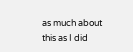as much about this as I did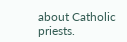about Catholic priests.